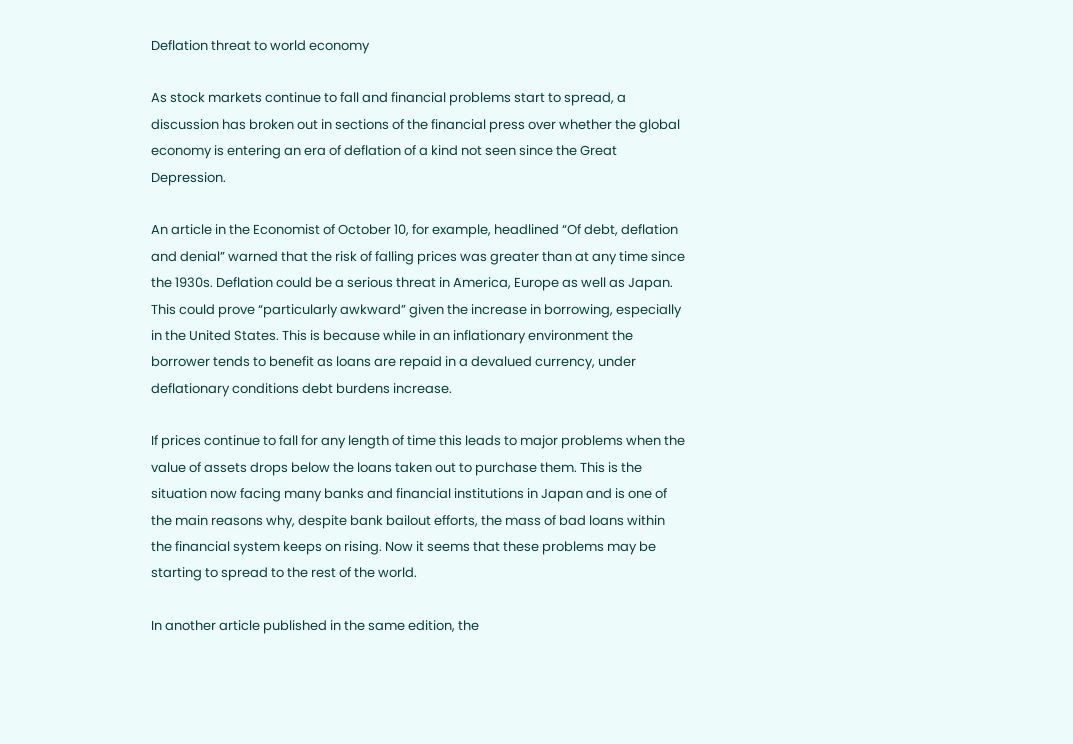Deflation threat to world economy

As stock markets continue to fall and financial problems start to spread, a discussion has broken out in sections of the financial press over whether the global economy is entering an era of deflation of a kind not seen since the Great Depression.

An article in the Economist of October 10, for example, headlined “Of debt, deflation and denial” warned that the risk of falling prices was greater than at any time since the 1930s. Deflation could be a serious threat in America, Europe as well as Japan. This could prove “particularly awkward” given the increase in borrowing, especially in the United States. This is because while in an inflationary environment the borrower tends to benefit as loans are repaid in a devalued currency, under deflationary conditions debt burdens increase.

If prices continue to fall for any length of time this leads to major problems when the value of assets drops below the loans taken out to purchase them. This is the situation now facing many banks and financial institutions in Japan and is one of the main reasons why, despite bank bailout efforts, the mass of bad loans within the financial system keeps on rising. Now it seems that these problems may be starting to spread to the rest of the world.

In another article published in the same edition, the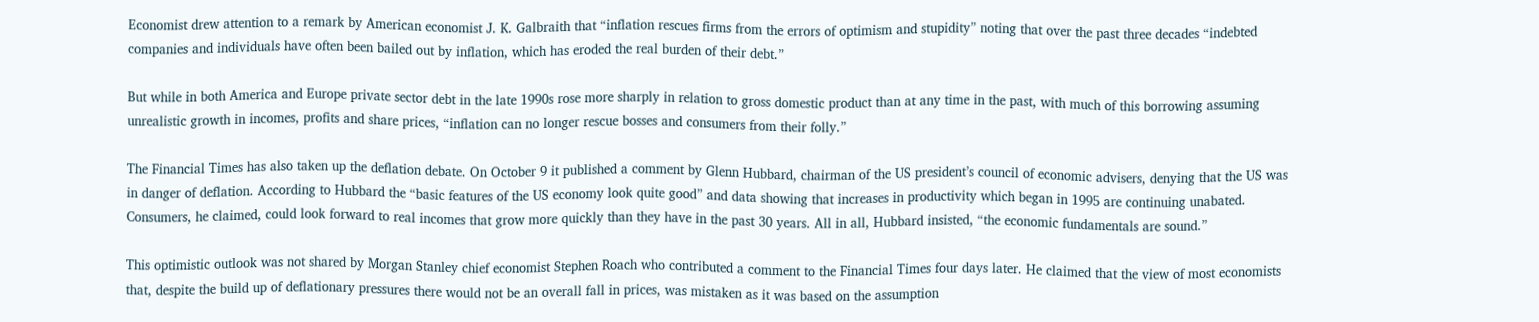Economist drew attention to a remark by American economist J. K. Galbraith that “inflation rescues firms from the errors of optimism and stupidity” noting that over the past three decades “indebted companies and individuals have often been bailed out by inflation, which has eroded the real burden of their debt.”

But while in both America and Europe private sector debt in the late 1990s rose more sharply in relation to gross domestic product than at any time in the past, with much of this borrowing assuming unrealistic growth in incomes, profits and share prices, “inflation can no longer rescue bosses and consumers from their folly.”

The Financial Times has also taken up the deflation debate. On October 9 it published a comment by Glenn Hubbard, chairman of the US president’s council of economic advisers, denying that the US was in danger of deflation. According to Hubbard the “basic features of the US economy look quite good” and data showing that increases in productivity which began in 1995 are continuing unabated. Consumers, he claimed, could look forward to real incomes that grow more quickly than they have in the past 30 years. All in all, Hubbard insisted, “the economic fundamentals are sound.”

This optimistic outlook was not shared by Morgan Stanley chief economist Stephen Roach who contributed a comment to the Financial Times four days later. He claimed that the view of most economists that, despite the build up of deflationary pressures there would not be an overall fall in prices, was mistaken as it was based on the assumption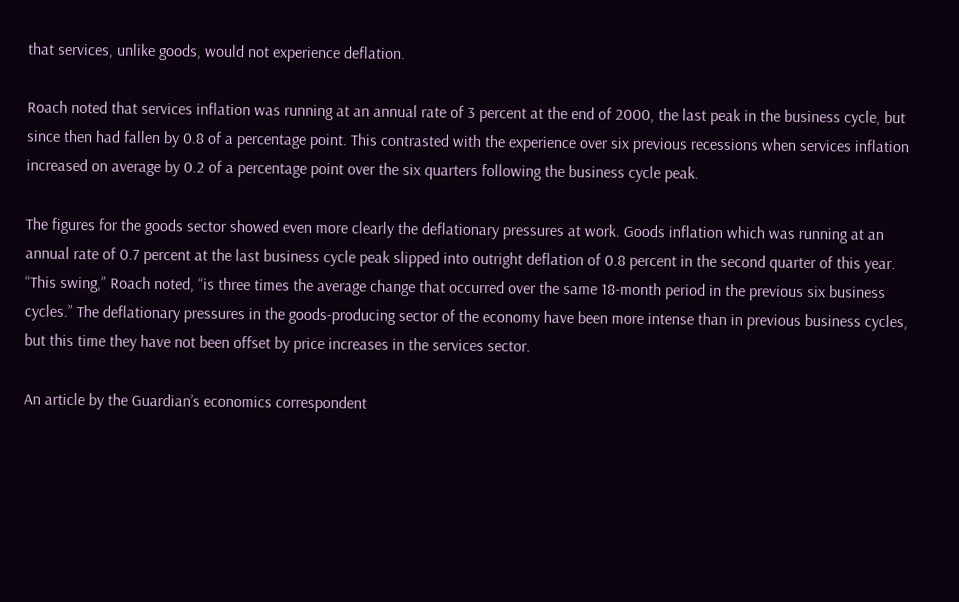that services, unlike goods, would not experience deflation.

Roach noted that services inflation was running at an annual rate of 3 percent at the end of 2000, the last peak in the business cycle, but since then had fallen by 0.8 of a percentage point. This contrasted with the experience over six previous recessions when services inflation increased on average by 0.2 of a percentage point over the six quarters following the business cycle peak.

The figures for the goods sector showed even more clearly the deflationary pressures at work. Goods inflation which was running at an annual rate of 0.7 percent at the last business cycle peak slipped into outright deflation of 0.8 percent in the second quarter of this year. “This swing,” Roach noted, “is three times the average change that occurred over the same 18-month period in the previous six business cycles.” The deflationary pressures in the goods-producing sector of the economy have been more intense than in previous business cycles, but this time they have not been offset by price increases in the services sector.

An article by the Guardian’s economics correspondent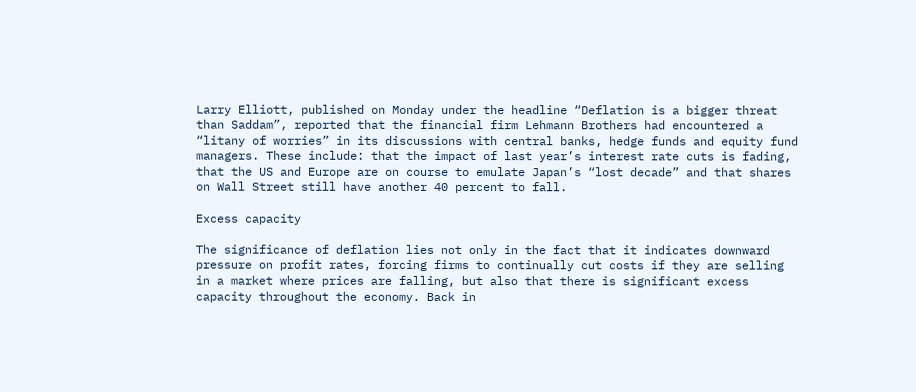Larry Elliott, published on Monday under the headline “Deflation is a bigger threat than Saddam”, reported that the financial firm Lehmann Brothers had encountered a “litany of worries” in its discussions with central banks, hedge funds and equity fund managers. These include: that the impact of last year’s interest rate cuts is fading, that the US and Europe are on course to emulate Japan’s “lost decade” and that shares on Wall Street still have another 40 percent to fall.

Excess capacity

The significance of deflation lies not only in the fact that it indicates downward pressure on profit rates, forcing firms to continually cut costs if they are selling in a market where prices are falling, but also that there is significant excess capacity throughout the economy. Back in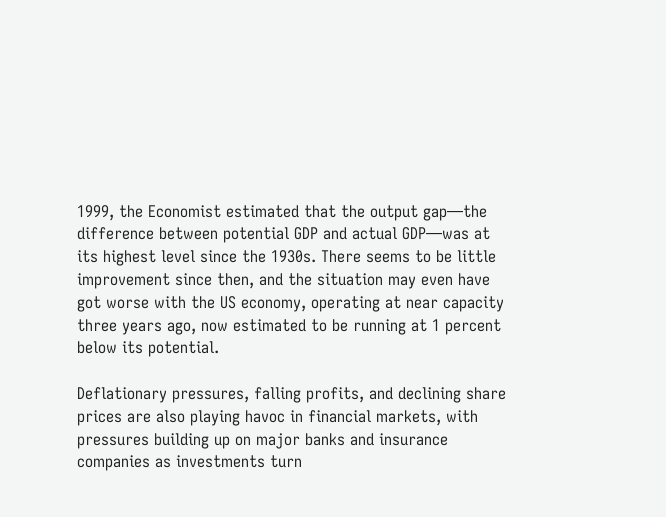1999, the Economist estimated that the output gap—the difference between potential GDP and actual GDP—was at its highest level since the 1930s. There seems to be little improvement since then, and the situation may even have got worse with the US economy, operating at near capacity three years ago, now estimated to be running at 1 percent below its potential.

Deflationary pressures, falling profits, and declining share prices are also playing havoc in financial markets, with pressures building up on major banks and insurance companies as investments turn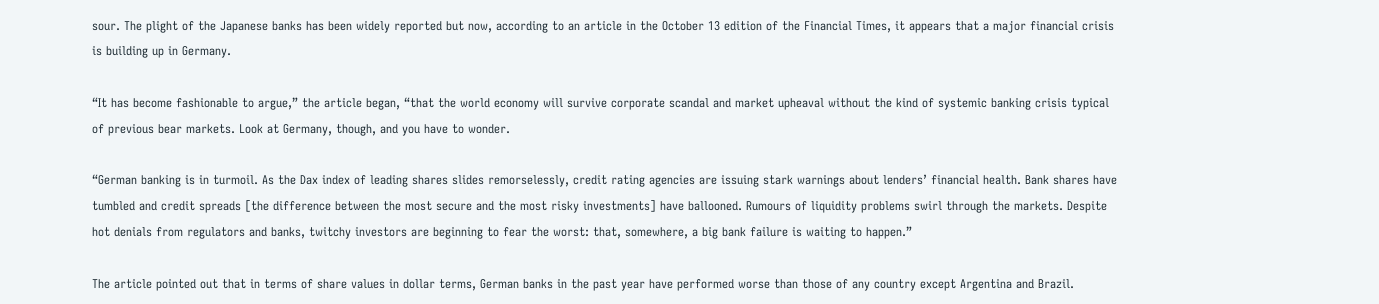sour. The plight of the Japanese banks has been widely reported but now, according to an article in the October 13 edition of the Financial Times, it appears that a major financial crisis is building up in Germany.

“It has become fashionable to argue,” the article began, “that the world economy will survive corporate scandal and market upheaval without the kind of systemic banking crisis typical of previous bear markets. Look at Germany, though, and you have to wonder.

“German banking is in turmoil. As the Dax index of leading shares slides remorselessly, credit rating agencies are issuing stark warnings about lenders’ financial health. Bank shares have tumbled and credit spreads [the difference between the most secure and the most risky investments] have ballooned. Rumours of liquidity problems swirl through the markets. Despite hot denials from regulators and banks, twitchy investors are beginning to fear the worst: that, somewhere, a big bank failure is waiting to happen.”

The article pointed out that in terms of share values in dollar terms, German banks in the past year have performed worse than those of any country except Argentina and Brazil.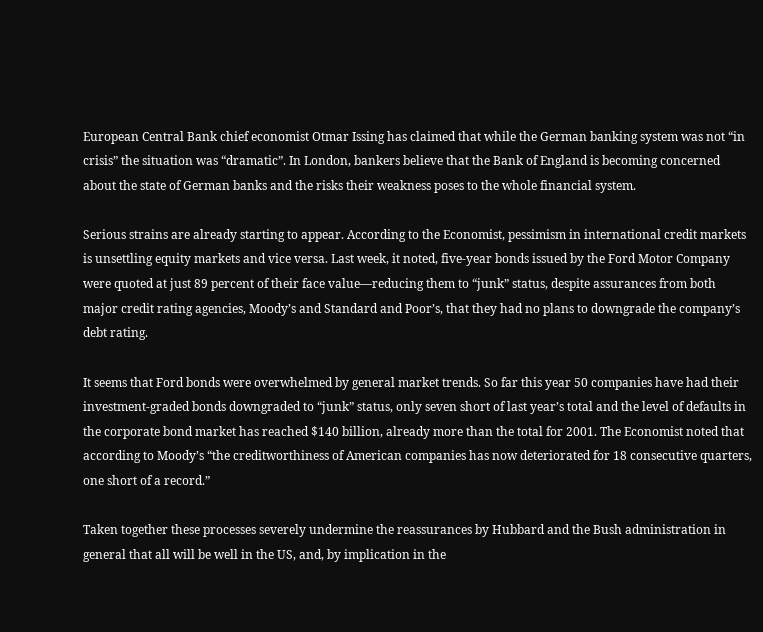European Central Bank chief economist Otmar Issing has claimed that while the German banking system was not “in crisis” the situation was “dramatic”. In London, bankers believe that the Bank of England is becoming concerned about the state of German banks and the risks their weakness poses to the whole financial system.

Serious strains are already starting to appear. According to the Economist, pessimism in international credit markets is unsettling equity markets and vice versa. Last week, it noted, five-year bonds issued by the Ford Motor Company were quoted at just 89 percent of their face value—reducing them to “junk” status, despite assurances from both major credit rating agencies, Moody’s and Standard and Poor’s, that they had no plans to downgrade the company’s debt rating.

It seems that Ford bonds were overwhelmed by general market trends. So far this year 50 companies have had their investment-graded bonds downgraded to “junk” status, only seven short of last year’s total and the level of defaults in the corporate bond market has reached $140 billion, already more than the total for 2001. The Economist noted that according to Moody’s “the creditworthiness of American companies has now deteriorated for 18 consecutive quarters, one short of a record.”

Taken together these processes severely undermine the reassurances by Hubbard and the Bush administration in general that all will be well in the US, and, by implication in the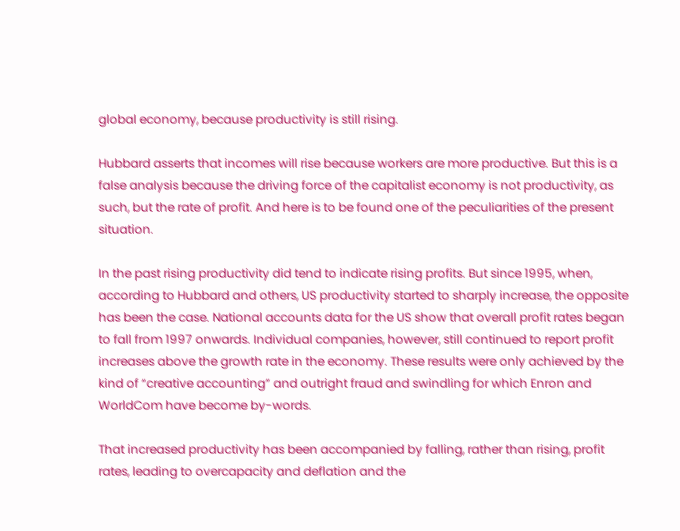global economy, because productivity is still rising.

Hubbard asserts that incomes will rise because workers are more productive. But this is a false analysis because the driving force of the capitalist economy is not productivity, as such, but the rate of profit. And here is to be found one of the peculiarities of the present situation.

In the past rising productivity did tend to indicate rising profits. But since 1995, when, according to Hubbard and others, US productivity started to sharply increase, the opposite has been the case. National accounts data for the US show that overall profit rates began to fall from 1997 onwards. Individual companies, however, still continued to report profit increases above the growth rate in the economy. These results were only achieved by the kind of “creative accounting” and outright fraud and swindling for which Enron and WorldCom have become by-words.

That increased productivity has been accompanied by falling, rather than rising, profit rates, leading to overcapacity and deflation and the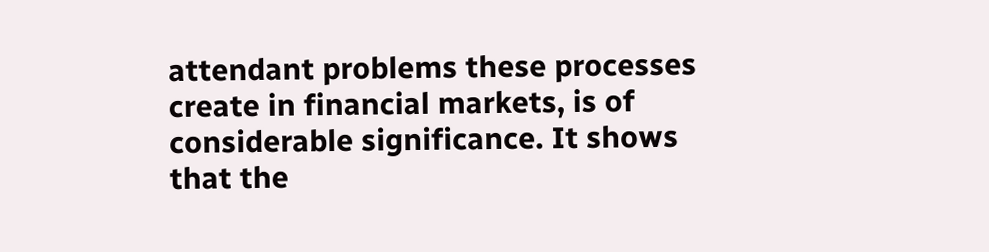attendant problems these processes create in financial markets, is of considerable significance. It shows that the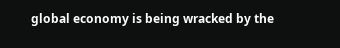global economy is being wracked by the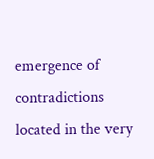emergence of contradictions located in the very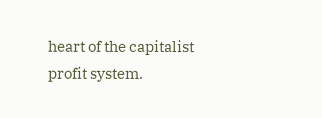heart of the capitalist profit system.